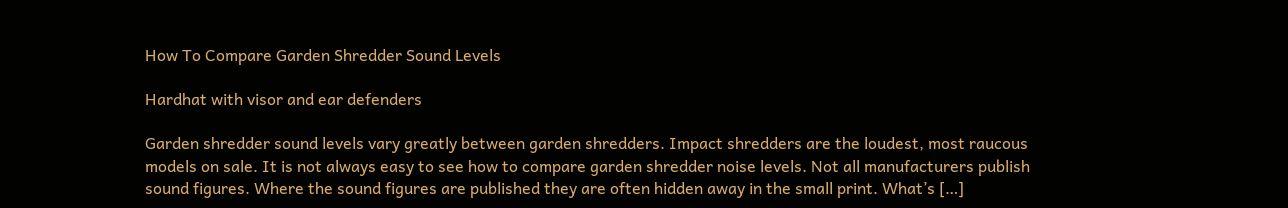How To Compare Garden Shredder Sound Levels

Hardhat with visor and ear defenders

Garden shredder sound levels vary greatly between garden shredders. Impact shredders are the loudest, most raucous models on sale. It is not always easy to see how to compare garden shredder noise levels. Not all manufacturers publish sound figures. Where the sound figures are published they are often hidden away in the small print. What’s […]